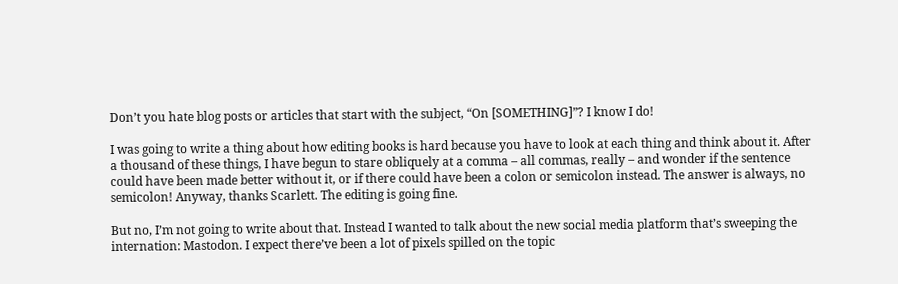Don’t you hate blog posts or articles that start with the subject, “On [SOMETHING]”? I know I do!

I was going to write a thing about how editing books is hard because you have to look at each thing and think about it. After a thousand of these things, I have begun to stare obliquely at a comma – all commas, really – and wonder if the sentence could have been made better without it, or if there could have been a colon or semicolon instead. The answer is always, no semicolon! Anyway, thanks Scarlett. The editing is going fine.

But no, I’m not going to write about that. Instead I wanted to talk about the new social media platform that’s sweeping the internation: Mastodon. I expect there’ve been a lot of pixels spilled on the topic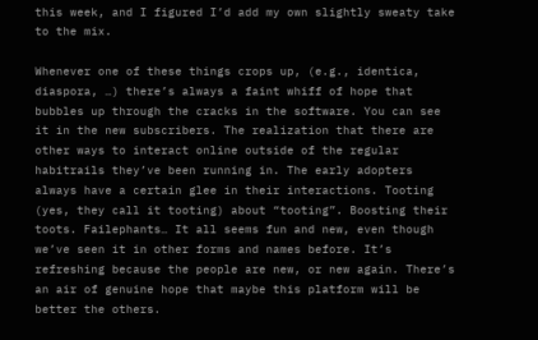this week, and I figured I’d add my own slightly sweaty take to the mix.

Whenever one of these things crops up, (e.g., identica, diaspora, …) there’s always a faint whiff of hope that bubbles up through the cracks in the software. You can see it in the new subscribers. The realization that there are other ways to interact online outside of the regular habitrails they’ve been running in. The early adopters always have a certain glee in their interactions. Tooting (yes, they call it tooting) about “tooting”. Boosting their toots. Failephants… It all seems fun and new, even though we’ve seen it in other forms and names before. It’s refreshing because the people are new, or new again. There’s an air of genuine hope that maybe this platform will be better the others.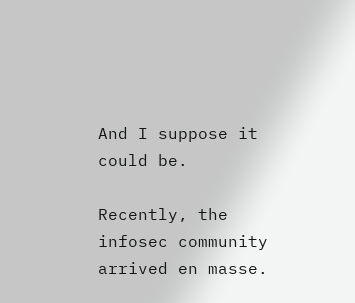And I suppose it could be.

Recently, the infosec community arrived en masse.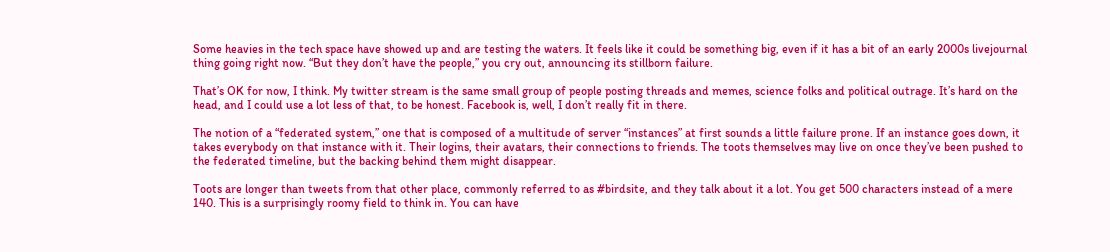Some heavies in the tech space have showed up and are testing the waters. It feels like it could be something big, even if it has a bit of an early 2000s livejournal thing going right now. “But they don’t have the people,” you cry out, announcing its stillborn failure.

That’s OK for now, I think. My twitter stream is the same small group of people posting threads and memes, science folks and political outrage. It’s hard on the head, and I could use a lot less of that, to be honest. Facebook is, well, I don’t really fit in there.

The notion of a “federated system,” one that is composed of a multitude of server “instances” at first sounds a little failure prone. If an instance goes down, it takes everybody on that instance with it. Their logins, their avatars, their connections to friends. The toots themselves may live on once they’ve been pushed to the federated timeline, but the backing behind them might disappear.

Toots are longer than tweets from that other place, commonly referred to as #birdsite, and they talk about it a lot. You get 500 characters instead of a mere 140. This is a surprisingly roomy field to think in. You can have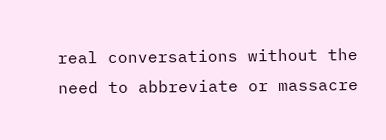real conversations without the need to abbreviate or massacre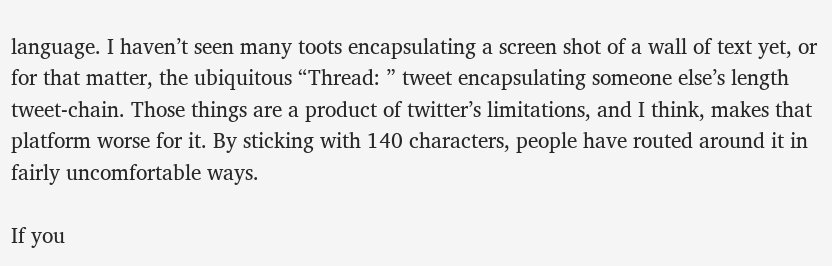language. I haven’t seen many toots encapsulating a screen shot of a wall of text yet, or for that matter, the ubiquitous “Thread: ” tweet encapsulating someone else’s length tweet-chain. Those things are a product of twitter’s limitations, and I think, makes that platform worse for it. By sticking with 140 characters, people have routed around it in fairly uncomfortable ways.

If you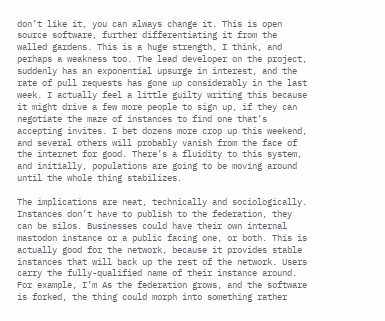don’t like it, you can always change it. This is open source software, further differentiating it from the walled gardens. This is a huge strength, I think, and perhaps a weakness too. The lead developer on the project, suddenly has an exponential upsurge in interest, and the rate of pull requests has gone up considerably in the last week. I actually feel a little guilty writing this because it might drive a few more people to sign up, if they can negotiate the maze of instances to find one that’s accepting invites. I bet dozens more crop up this weekend, and several others will probably vanish from the face of the internet for good. There’s a fluidity to this system, and initially, populations are going to be moving around until the whole thing stabilizes.

The implications are neat, technically and sociologically. Instances don’t have to publish to the federation, they can be silos. Businesses could have their own internal mastodon instance or a public facing one, or both. This is actually good for the network, because it provides stable instances that will back up the rest of the network. Users carry the fully-qualified name of their instance around. For example, I’m As the federation grows, and the software is forked, the thing could morph into something rather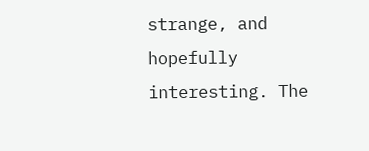strange, and hopefully interesting. The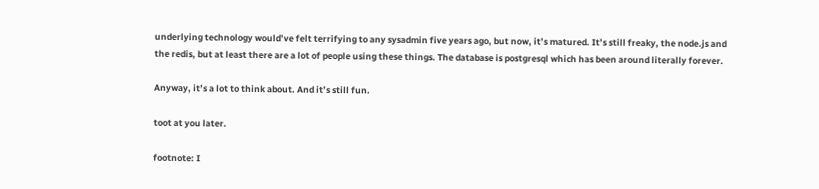underlying technology would’ve felt terrifying to any sysadmin five years ago, but now, it’s matured. It’s still freaky, the node.js and the redis, but at least there are a lot of people using these things. The database is postgresql which has been around literally forever.

Anyway, it’s a lot to think about. And it’s still fun.

toot at you later.

footnote: I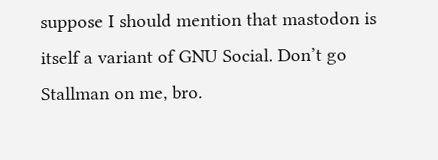suppose I should mention that mastodon is itself a variant of GNU Social. Don’t go Stallman on me, bro.